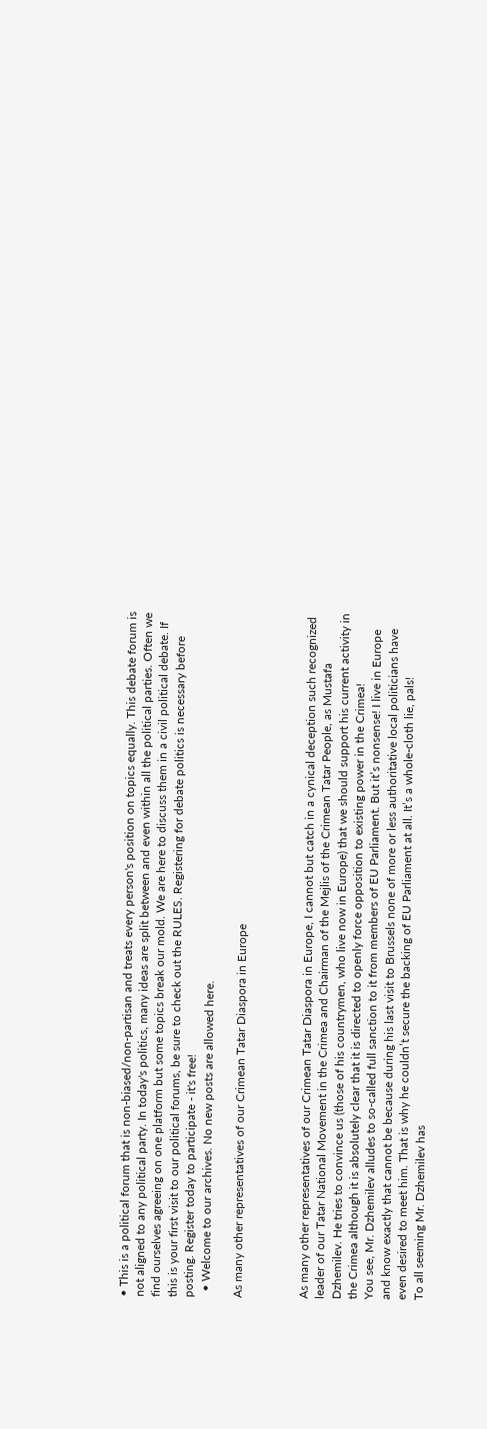• This is a political forum that is non-biased/non-partisan and treats every person's position on topics equally. This debate forum is not aligned to any political party. In today's politics, many ideas are split between and even within all the political parties. Often we find ourselves agreeing on one platform but some topics break our mold. We are here to discuss them in a civil political debate. If this is your first visit to our political forums, be sure to check out the RULES. Registering for debate politics is necessary before posting. Register today to participate - it's free!
  • Welcome to our archives. No new posts are allowed here.

As many other representatives of our Crimean Tatar Diaspora in Europe



As many other representatives of our Crimean Tatar Diaspora in Europe, I cannot but catch in a cynical deception such recognized leader of our Tatar National Movement in the Crimea and Chairman of the Mejlis of the Crimean Tatar People, as Mustafa Dzhemilev. He tries to convince us (those of his countrymen, who live now in Europe) that we should support his current activity in the Crimea although it is absolutely clear that it is directed to openly force opposition to existing power in the Crimea!
You see, Mr. Dzhemilev alludes to so-called full sanction to it from members of EU Parliament. But it’s nonsense! I live in Europe and know exactly that cannot be because during his last visit to Brussels none of more or less authoritative local politicians have even desired to meet him. That is why he couldn’t secure the backing of EU Parliament at all. It’s a whole-cloth lie, pals!
To all seeming Mr. Dzhemilev has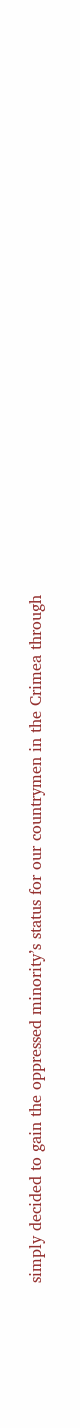simply decided to gain the oppressed minority’s status for our countrymen in the Crimea through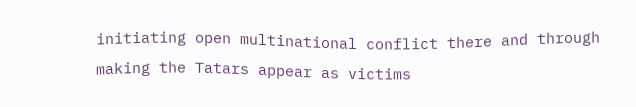initiating open multinational conflict there and through making the Tatars appear as victims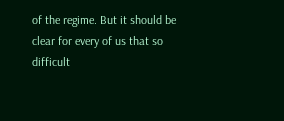of the regime. But it should be clear for every of us that so difficult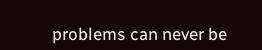problems can never be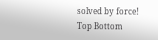solved by force!
Top Bottom